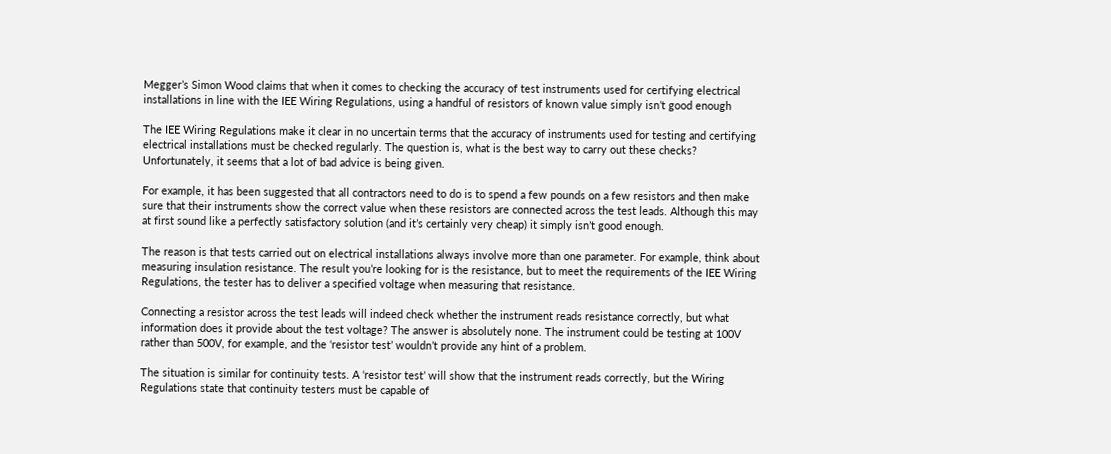Megger’s Simon Wood claims that when it comes to checking the accuracy of test instruments used for certifying electrical installations in line with the IEE Wiring Regulations, using a handful of resistors of known value simply isn’t good enough

The IEE Wiring Regulations make it clear in no uncertain terms that the accuracy of instruments used for testing and certifying electrical installations must be checked regularly. The question is, what is the best way to carry out these checks? Unfortunately, it seems that a lot of bad advice is being given.

For example, it has been suggested that all contractors need to do is to spend a few pounds on a few resistors and then make sure that their instruments show the correct value when these resistors are connected across the test leads. Although this may at first sound like a perfectly satisfactory solution (and it’s certainly very cheap) it simply isn’t good enough.

The reason is that tests carried out on electrical installations always involve more than one parameter. For example, think about measuring insulation resistance. The result you’re looking for is the resistance, but to meet the requirements of the IEE Wiring Regulations, the tester has to deliver a specified voltage when measuring that resistance.

Connecting a resistor across the test leads will indeed check whether the instrument reads resistance correctly, but what information does it provide about the test voltage? The answer is absolutely none. The instrument could be testing at 100V rather than 500V, for example, and the ‘resistor test’ wouldn’t provide any hint of a problem.

The situation is similar for continuity tests. A ‘resistor test’ will show that the instrument reads correctly, but the Wiring Regulations state that continuity testers must be capable of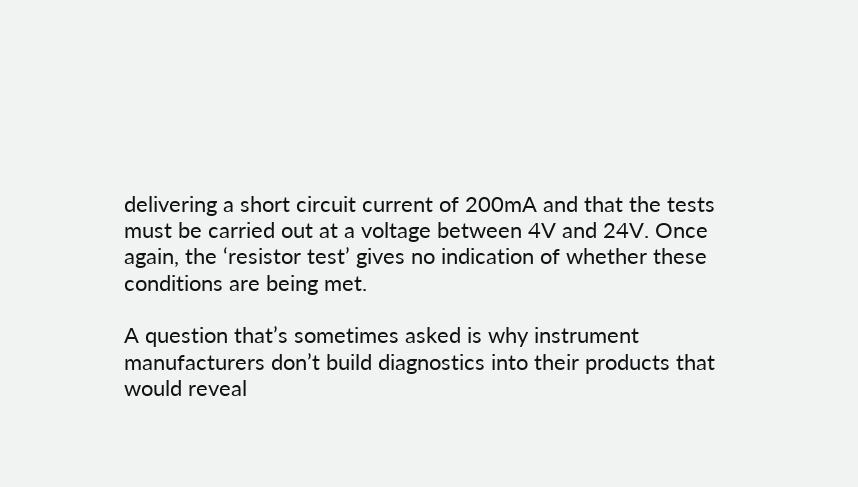delivering a short circuit current of 200mA and that the tests must be carried out at a voltage between 4V and 24V. Once again, the ‘resistor test’ gives no indication of whether these conditions are being met.

A question that’s sometimes asked is why instrument manufacturers don’t build diagnostics into their products that would reveal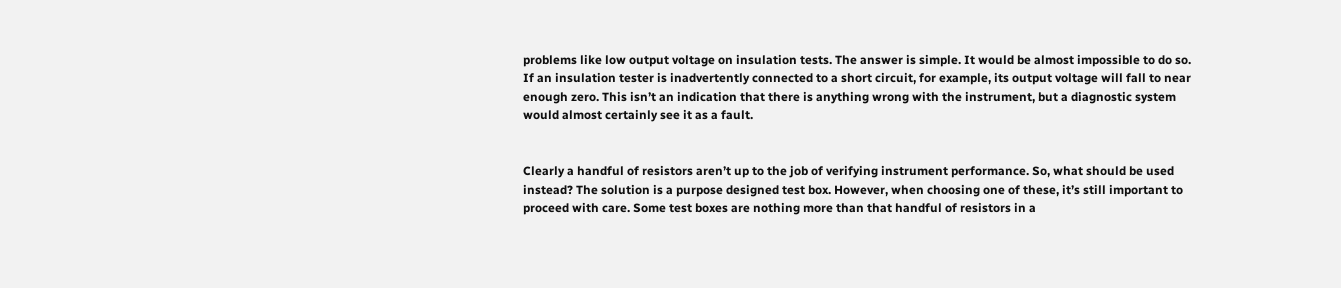problems like low output voltage on insulation tests. The answer is simple. It would be almost impossible to do so. If an insulation tester is inadvertently connected to a short circuit, for example, its output voltage will fall to near enough zero. This isn’t an indication that there is anything wrong with the instrument, but a diagnostic system would almost certainly see it as a fault.


Clearly a handful of resistors aren’t up to the job of verifying instrument performance. So, what should be used instead? The solution is a purpose designed test box. However, when choosing one of these, it’s still important to proceed with care. Some test boxes are nothing more than that handful of resistors in a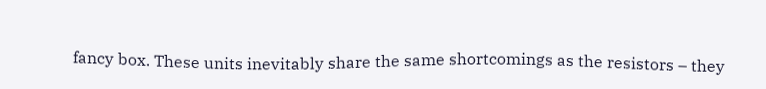fancy box. These units inevitably share the same shortcomings as the resistors – they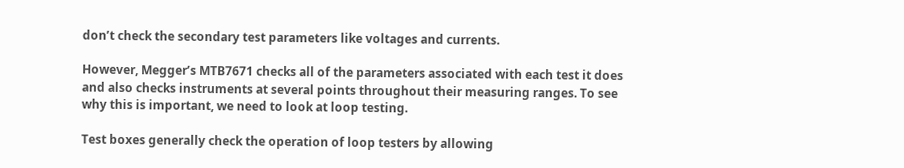don’t check the secondary test parameters like voltages and currents.

However, Megger’s MTB7671 checks all of the parameters associated with each test it does and also checks instruments at several points throughout their measuring ranges. To see why this is important, we need to look at loop testing.

Test boxes generally check the operation of loop testers by allowing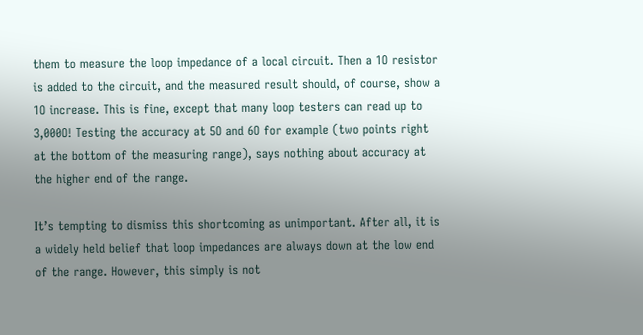them to measure the loop impedance of a local circuit. Then a 1O resistor is added to the circuit, and the measured result should, of course, show a 1O increase. This is fine, except that many loop testers can read up to 3,000O! Testing the accuracy at 5O and 6O for example (two points right at the bottom of the measuring range), says nothing about accuracy at the higher end of the range.

It’s tempting to dismiss this shortcoming as unimportant. After all, it is a widely held belief that loop impedances are always down at the low end of the range. However, this simply is not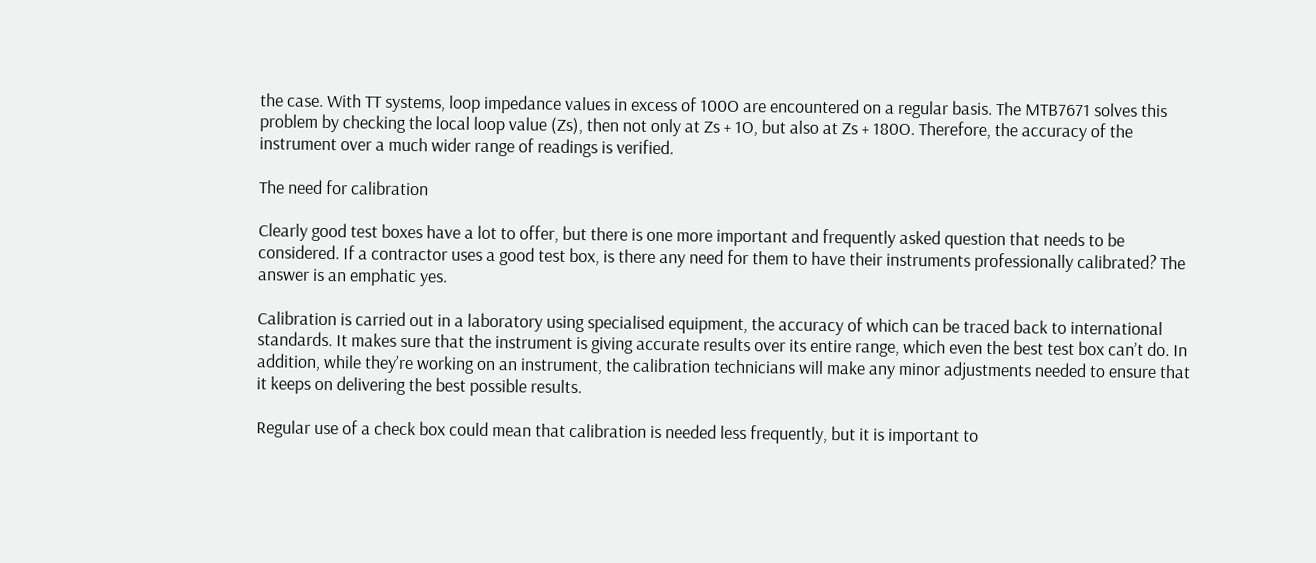the case. With TT systems, loop impedance values in excess of 100O are encountered on a regular basis. The MTB7671 solves this problem by checking the local loop value (Zs), then not only at Zs + 1O, but also at Zs + 180O. Therefore, the accuracy of the instrument over a much wider range of readings is verified.

The need for calibration

Clearly good test boxes have a lot to offer, but there is one more important and frequently asked question that needs to be considered. If a contractor uses a good test box, is there any need for them to have their instruments professionally calibrated? The answer is an emphatic yes.

Calibration is carried out in a laboratory using specialised equipment, the accuracy of which can be traced back to international standards. It makes sure that the instrument is giving accurate results over its entire range, which even the best test box can’t do. In addition, while they’re working on an instrument, the calibration technicians will make any minor adjustments needed to ensure that it keeps on delivering the best possible results.

Regular use of a check box could mean that calibration is needed less frequently, but it is important to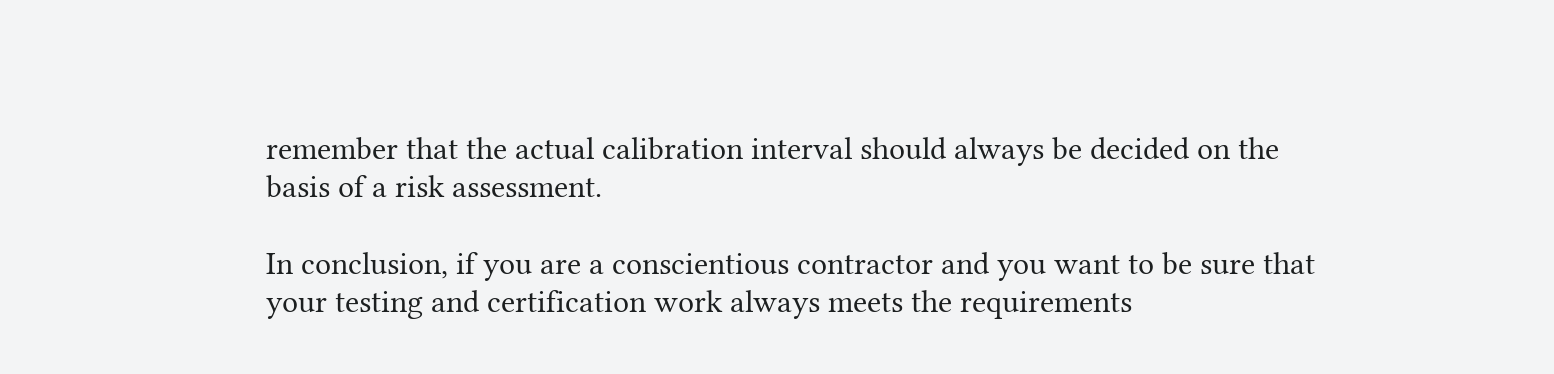remember that the actual calibration interval should always be decided on the basis of a risk assessment.

In conclusion, if you are a conscientious contractor and you want to be sure that your testing and certification work always meets the requirements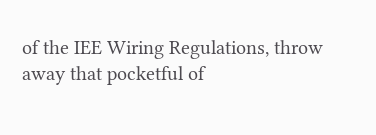of the IEE Wiring Regulations, throw away that pocketful of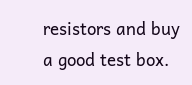resistors and buy a good test box.